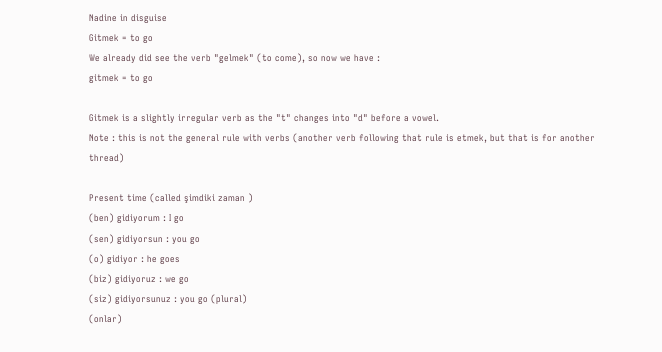Nadine in disguise
Gitmek = to go
We already did see the verb "gelmek" (to come), so now we have :
gitmek = to go

Gitmek is a slightly irregular verb as the "t" changes into "d" before a vowel.
Note : this is not the general rule with verbs (another verb following that rule is etmek, but that is for another thread)

Present time (called şimdiki zaman )
(ben) gidiyorum : I go
(sen) gidiyorsun : you go
(o) gidiyor : he goes
(biz) gidiyoruz : we go
(siz) gidiyorsunuz : you go (plural)
(onlar)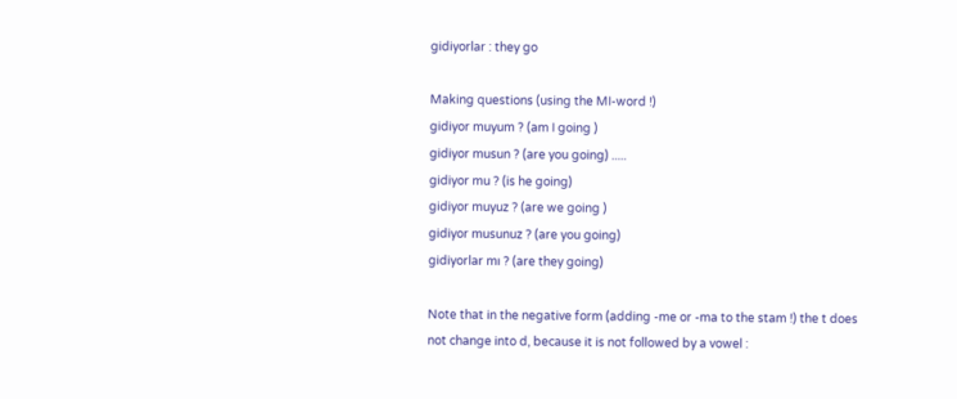gidiyorlar : they go

Making questions (using the MI-word !)
gidiyor muyum ? (am I going )
gidiyor musun ? (are you going) .....
gidiyor mu ? (is he going)
gidiyor muyuz ? (are we going )
gidiyor musunuz ? (are you going)
gidiyorlar mı ? (are they going)

Note that in the negative form (adding -me or -ma to the stam !) the t does not change into d, because it is not followed by a vowel :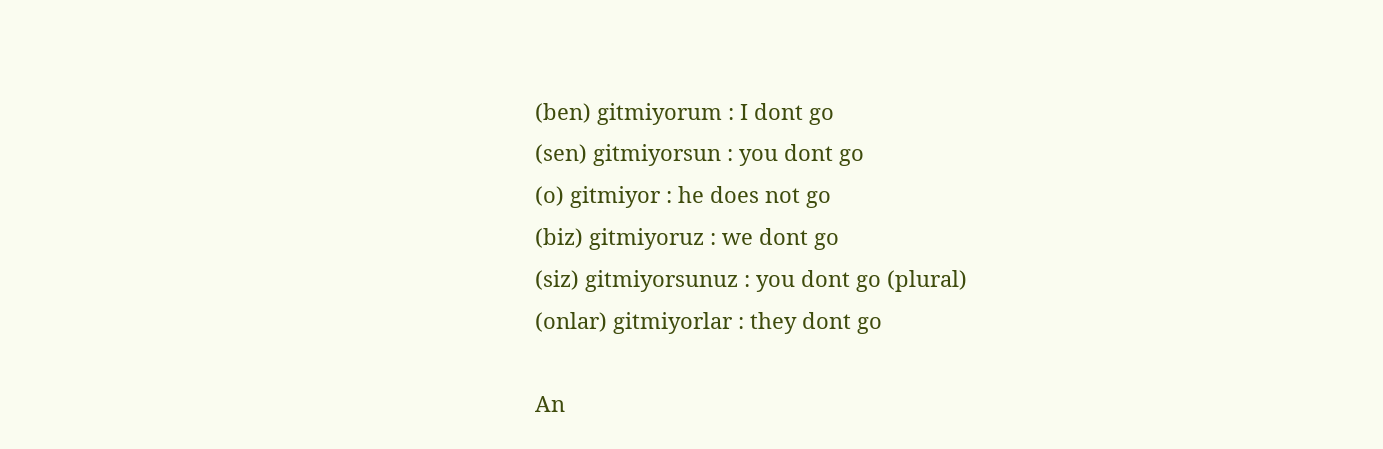(ben) gitmiyorum : I dont go
(sen) gitmiyorsun : you dont go
(o) gitmiyor : he does not go
(biz) gitmiyoruz : we dont go
(siz) gitmiyorsunuz : you dont go (plural)
(onlar) gitmiyorlar : they dont go

An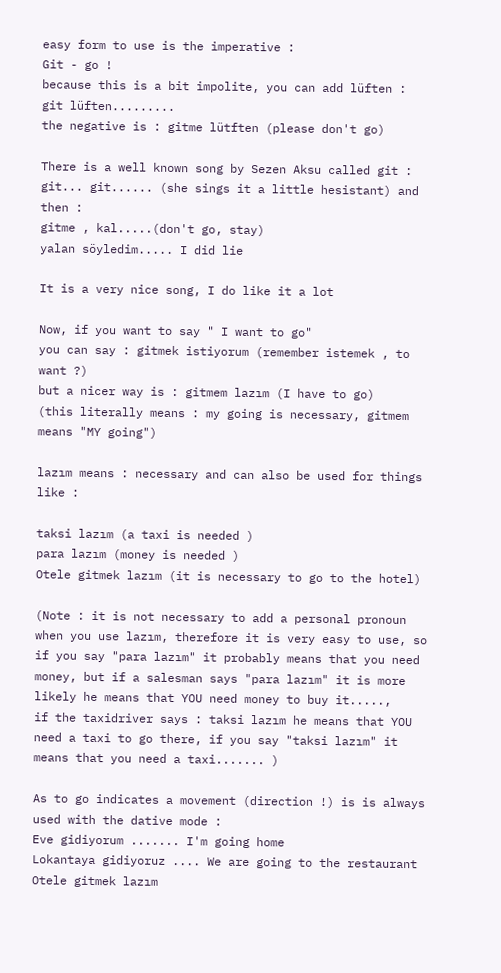easy form to use is the imperative :
Git - go !
because this is a bit impolite, you can add lüften :
git lüften.........
the negative is : gitme lütften (please don't go)

There is a well known song by Sezen Aksu called git :
git... git...... (she sings it a little hesistant) and then :
gitme , kal.....(don't go, stay)
yalan söyledim..... I did lie

It is a very nice song, I do like it a lot

Now, if you want to say " I want to go"
you can say : gitmek istiyorum (remember istemek , to want ?)
but a nicer way is : gitmem lazım (I have to go)
(this literally means : my going is necessary, gitmem means "MY going")

lazım means : necessary and can also be used for things like :

taksi lazım (a taxi is needed )
para lazım (money is needed )
Otele gitmek lazım (it is necessary to go to the hotel)

(Note : it is not necessary to add a personal pronoun when you use lazım, therefore it is very easy to use, so if you say "para lazım" it probably means that you need money, but if a salesman says "para lazım" it is more likely he means that YOU need money to buy it.....,
if the taxidriver says : taksi lazım he means that YOU need a taxi to go there, if you say "taksi lazım" it means that you need a taxi....... )

As to go indicates a movement (direction !) is is always used with the dative mode :
Eve gidiyorum ....... I'm going home
Lokantaya gidiyoruz .... We are going to the restaurant
Otele gitmek lazım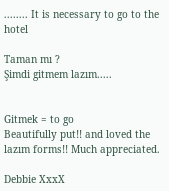........ It is necessary to go to the hotel

Taman mı ?
Şimdi gitmem lazım.....


Gitmek = to go
Beautifully put!! and loved the lazım forms!! Much appreciated.

Debbie XxxX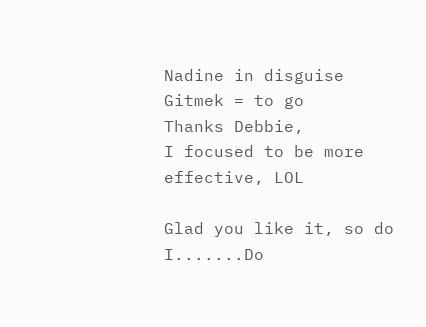Nadine in disguise
Gitmek = to go
Thanks Debbie,
I focused to be more effective, LOL

Glad you like it, so do I.......Do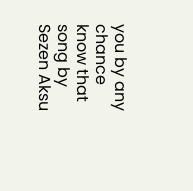you by any chance know that song by Sezen Aksu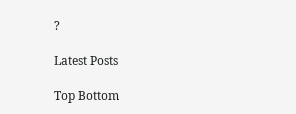?

Latest Posts

Top Bottom